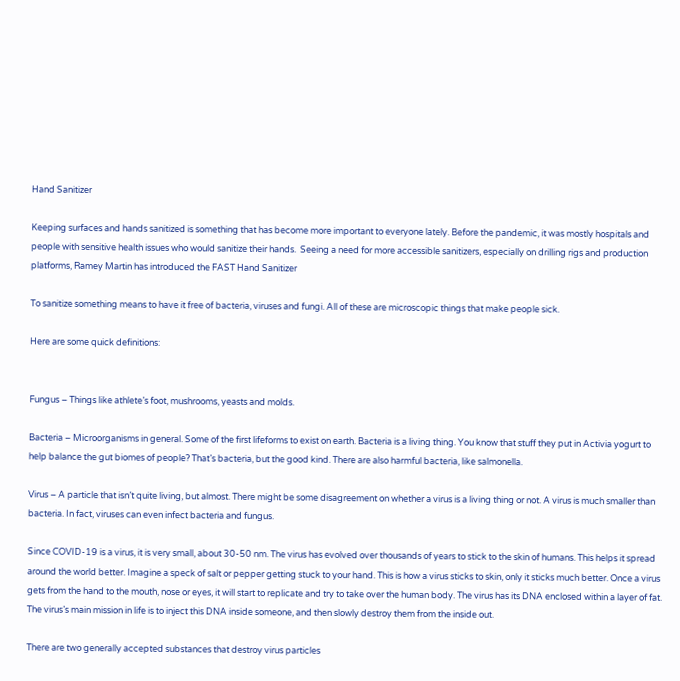Hand Sanitizer

Keeping surfaces and hands sanitized is something that has become more important to everyone lately. Before the pandemic, it was mostly hospitals and people with sensitive health issues who would sanitize their hands.  Seeing a need for more accessible sanitizers, especially on drilling rigs and production platforms, Ramey Martin has introduced the FAST Hand Sanitizer

To sanitize something means to have it free of bacteria, viruses and fungi. All of these are microscopic things that make people sick.

Here are some quick definitions:


Fungus – Things like athlete’s foot, mushrooms, yeasts and molds.

Bacteria – Microorganisms in general. Some of the first lifeforms to exist on earth. Bacteria is a living thing. You know that stuff they put in Activia yogurt to help balance the gut biomes of people? That’s bacteria, but the good kind. There are also harmful bacteria, like salmonella.

Virus – A particle that isn’t quite living, but almost. There might be some disagreement on whether a virus is a living thing or not. A virus is much smaller than bacteria. In fact, viruses can even infect bacteria and fungus.

Since COVID-19 is a virus, it is very small, about 30-50 nm. The virus has evolved over thousands of years to stick to the skin of humans. This helps it spread around the world better. Imagine a speck of salt or pepper getting stuck to your hand. This is how a virus sticks to skin, only it sticks much better. Once a virus gets from the hand to the mouth, nose or eyes, it will start to replicate and try to take over the human body. The virus has its DNA enclosed within a layer of fat. The virus’s main mission in life is to inject this DNA inside someone, and then slowly destroy them from the inside out.

There are two generally accepted substances that destroy virus particles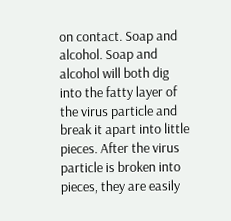on contact. Soap and alcohol. Soap and alcohol will both dig into the fatty layer of the virus particle and break it apart into little pieces. After the virus particle is broken into pieces, they are easily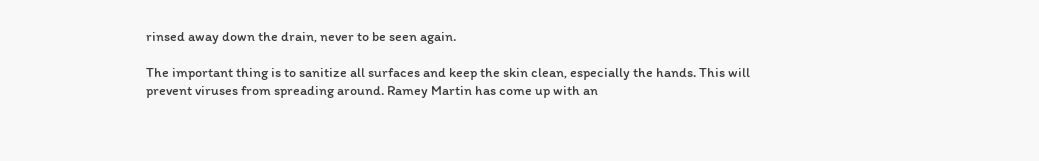rinsed away down the drain, never to be seen again.

The important thing is to sanitize all surfaces and keep the skin clean, especially the hands. This will prevent viruses from spreading around. Ramey Martin has come up with an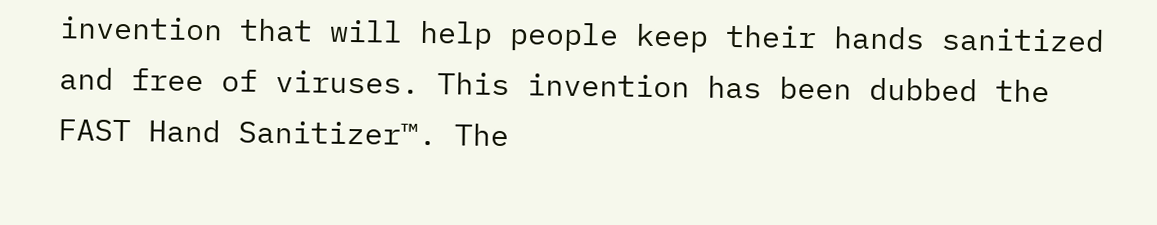invention that will help people keep their hands sanitized and free of viruses. This invention has been dubbed the FAST Hand Sanitizer™. The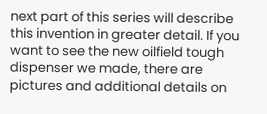next part of this series will describe this invention in greater detail. If you want to see the new oilfield tough dispenser we made, there are pictures and additional details on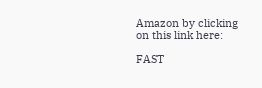Amazon by clicking on this link here:

FAST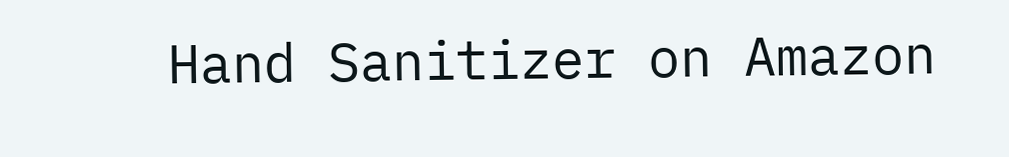Hand Sanitizer on Amazon